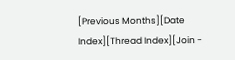[Previous Months][Date Index][Thread Index][Join -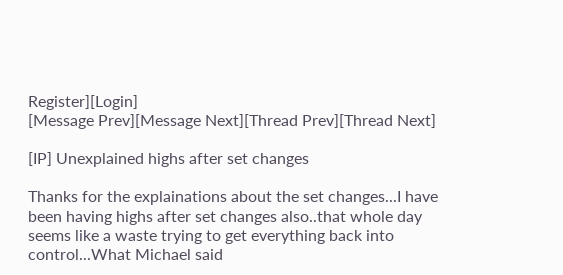Register][Login]
[Message Prev][Message Next][Thread Prev][Thread Next]

[IP] Unexplained highs after set changes

Thanks for the explainations about the set changes...I have been having highs after set changes also..that whole day seems like a waste trying to get everything back into control...What Michael said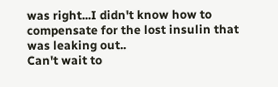was right...I didn't know how to compensate for the lost insulin that was leaking out..
Can't wait to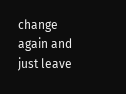change again and just leave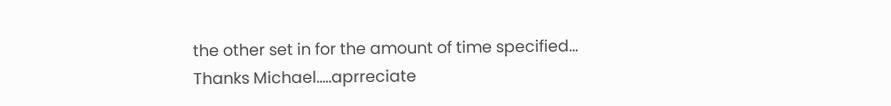the other set in for the amount of time specified...
Thanks Michael.....aprreciate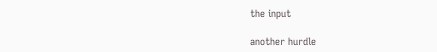the input

another hurdle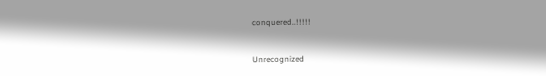conquered..!!!!!


Unrecognized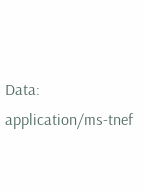Data: application/ms-tnef